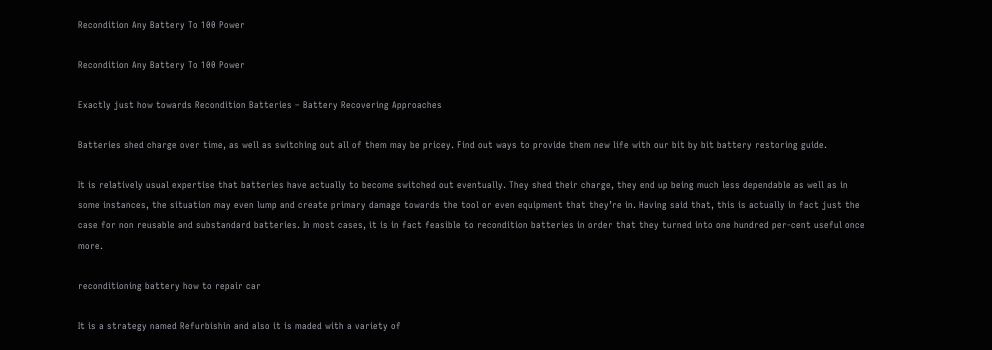Recondition Any Battery To 100 Power

Recondition Any Battery To 100 Power

Exactly just how towards Recondition Batteries – Battery Recovering Approaches

Batteries shed charge over time, as well as switching out all of them may be pricey. Find out ways to provide them new life with our bit by bit battery restoring guide.

It is relatively usual expertise that batteries have actually to become switched out eventually. They shed their charge, they end up being much less dependable as well as in some instances, the situation may even lump and create primary damage towards the tool or even equipment that they’re in. Having said that, this is actually in fact just the case for non reusable and substandard batteries. In most cases, it is in fact feasible to recondition batteries in order that they turned into one hundred per-cent useful once more.

reconditioning battery how to repair car

It is a strategy named Refurbishin and also it is maded with a variety of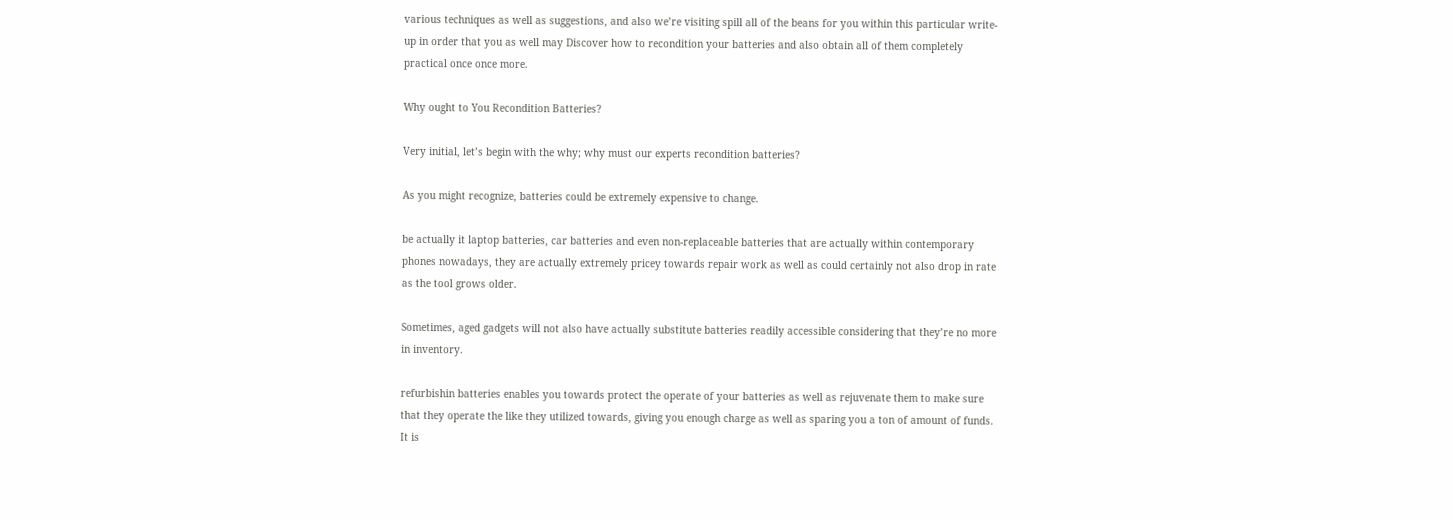various techniques as well as suggestions, and also we’re visiting spill all of the beans for you within this particular write-up in order that you as well may Discover how to recondition your batteries and also obtain all of them completely practical once once more.

Why ought to You Recondition Batteries?

Very initial, let’s begin with the why; why must our experts recondition batteries?

As you might recognize, batteries could be extremely expensive to change.

be actually it laptop batteries, car batteries and even non-replaceable batteries that are actually within contemporary phones nowadays, they are actually extremely pricey towards repair work as well as could certainly not also drop in rate as the tool grows older.

Sometimes, aged gadgets will not also have actually substitute batteries readily accessible considering that they’re no more in inventory.

refurbishin batteries enables you towards protect the operate of your batteries as well as rejuvenate them to make sure that they operate the like they utilized towards, giving you enough charge as well as sparing you a ton of amount of funds. It is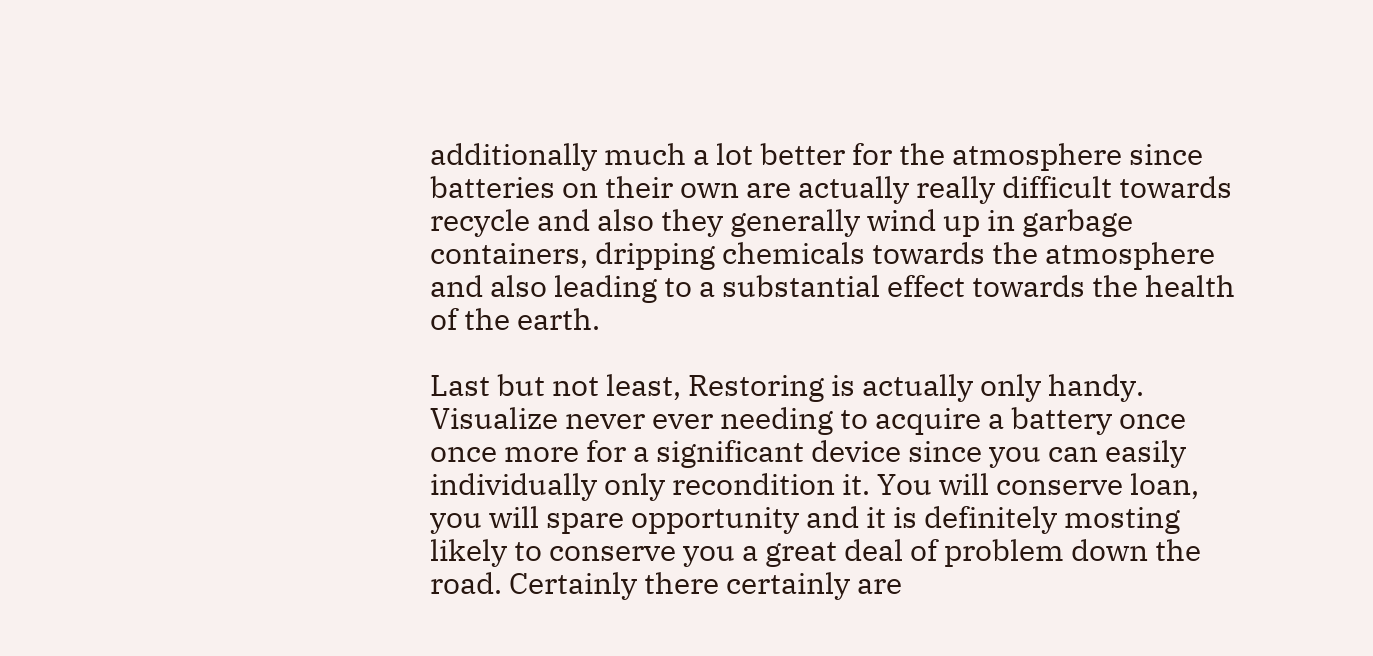additionally much a lot better for the atmosphere since batteries on their own are actually really difficult towards recycle and also they generally wind up in garbage containers, dripping chemicals towards the atmosphere and also leading to a substantial effect towards the health of the earth.

Last but not least, Restoring is actually only handy. Visualize never ever needing to acquire a battery once once more for a significant device since you can easily individually only recondition it. You will conserve loan, you will spare opportunity and it is definitely mosting likely to conserve you a great deal of problem down the road. Certainly there certainly are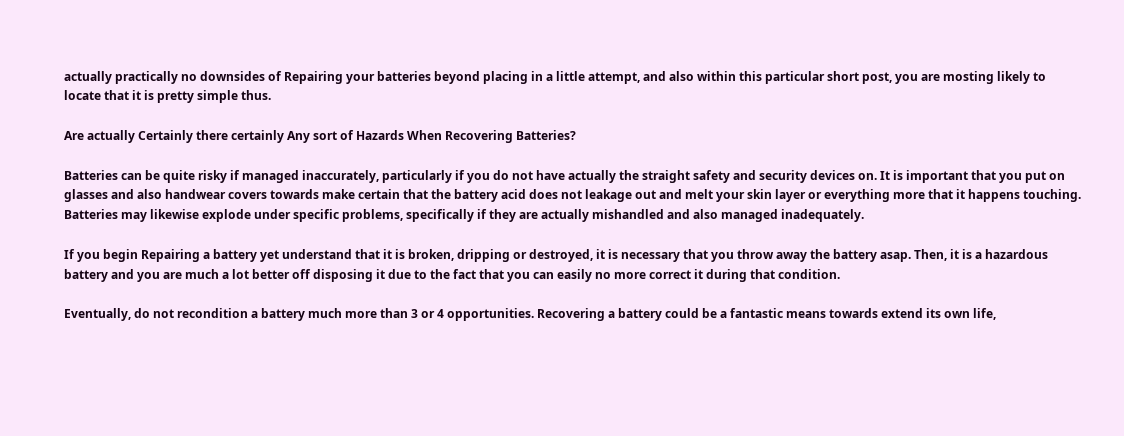actually practically no downsides of Repairing your batteries beyond placing in a little attempt, and also within this particular short post, you are mosting likely to locate that it is pretty simple thus.

Are actually Certainly there certainly Any sort of Hazards When Recovering Batteries?

Batteries can be quite risky if managed inaccurately, particularly if you do not have actually the straight safety and security devices on. It is important that you put on glasses and also handwear covers towards make certain that the battery acid does not leakage out and melt your skin layer or everything more that it happens touching. Batteries may likewise explode under specific problems, specifically if they are actually mishandled and also managed inadequately.

If you begin Repairing a battery yet understand that it is broken, dripping or destroyed, it is necessary that you throw away the battery asap. Then, it is a hazardous battery and you are much a lot better off disposing it due to the fact that you can easily no more correct it during that condition.

Eventually, do not recondition a battery much more than 3 or 4 opportunities. Recovering a battery could be a fantastic means towards extend its own life,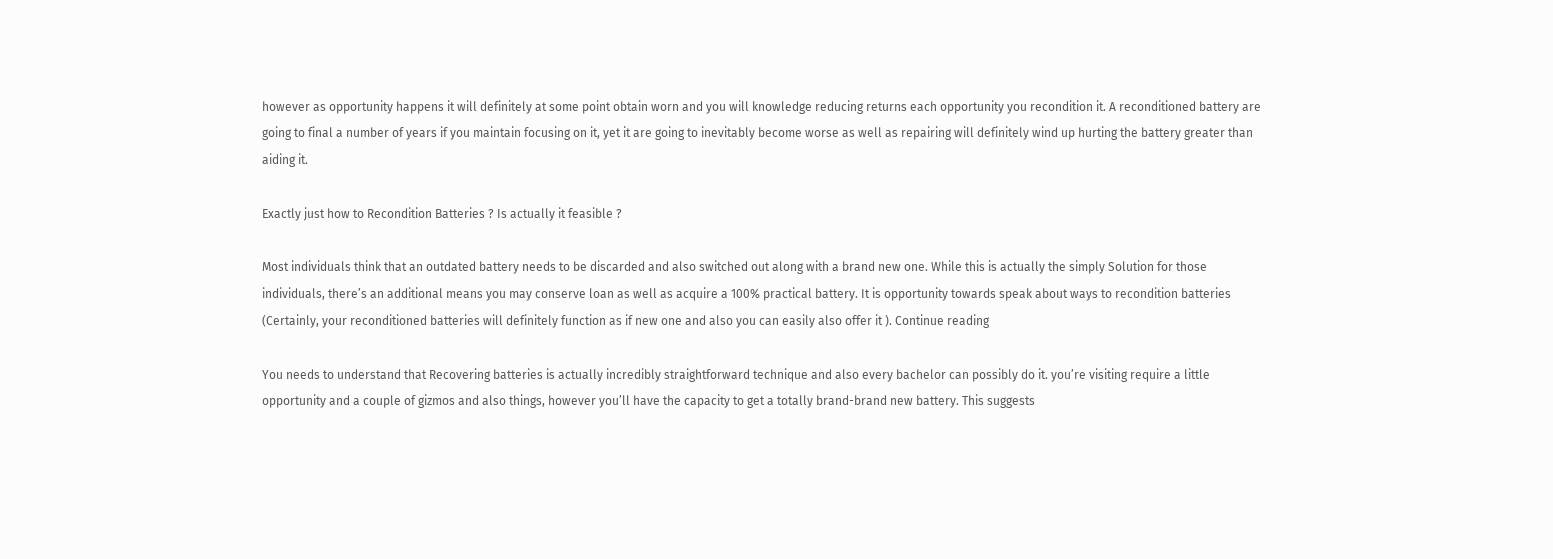however as opportunity happens it will definitely at some point obtain worn and you will knowledge reducing returns each opportunity you recondition it. A reconditioned battery are going to final a number of years if you maintain focusing on it, yet it are going to inevitably become worse as well as repairing will definitely wind up hurting the battery greater than aiding it.

Exactly just how to Recondition Batteries ? Is actually it feasible ?

Most individuals think that an outdated battery needs to be discarded and also switched out along with a brand new one. While this is actually the simply Solution for those individuals, there’s an additional means you may conserve loan as well as acquire a 100% practical battery. It is opportunity towards speak about ways to recondition batteries (Certainly, your reconditioned batteries will definitely function as if new one and also you can easily also offer it ). Continue reading

You needs to understand that Recovering batteries is actually incredibly straightforward technique and also every bachelor can possibly do it. you’re visiting require a little opportunity and a couple of gizmos and also things, however you’ll have the capacity to get a totally brand-brand new battery. This suggests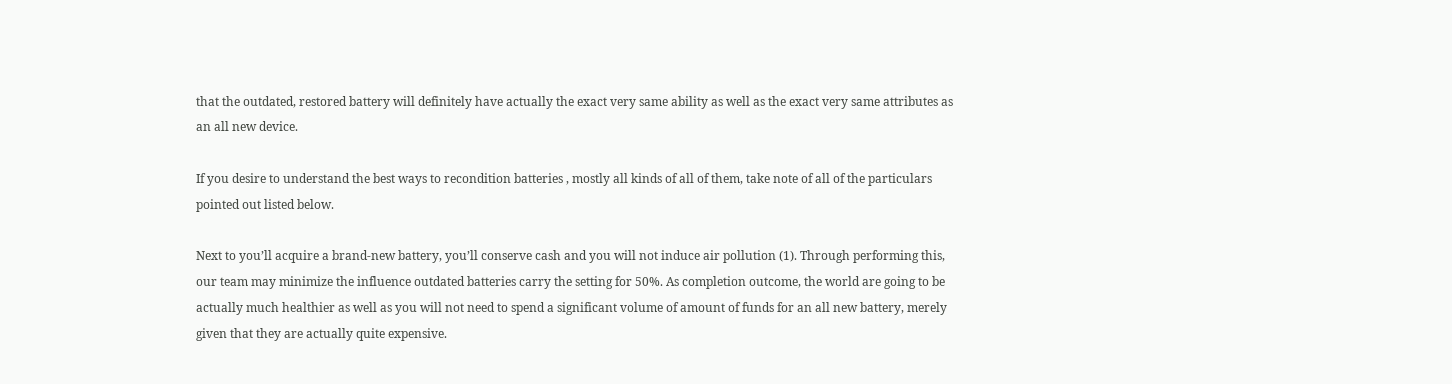that the outdated, restored battery will definitely have actually the exact very same ability as well as the exact very same attributes as an all new device.

If you desire to understand the best ways to recondition batteries , mostly all kinds of all of them, take note of all of the particulars pointed out listed below.

Next to you’ll acquire a brand-new battery, you’ll conserve cash and you will not induce air pollution (1). Through performing this, our team may minimize the influence outdated batteries carry the setting for 50%. As completion outcome, the world are going to be actually much healthier as well as you will not need to spend a significant volume of amount of funds for an all new battery, merely given that they are actually quite expensive.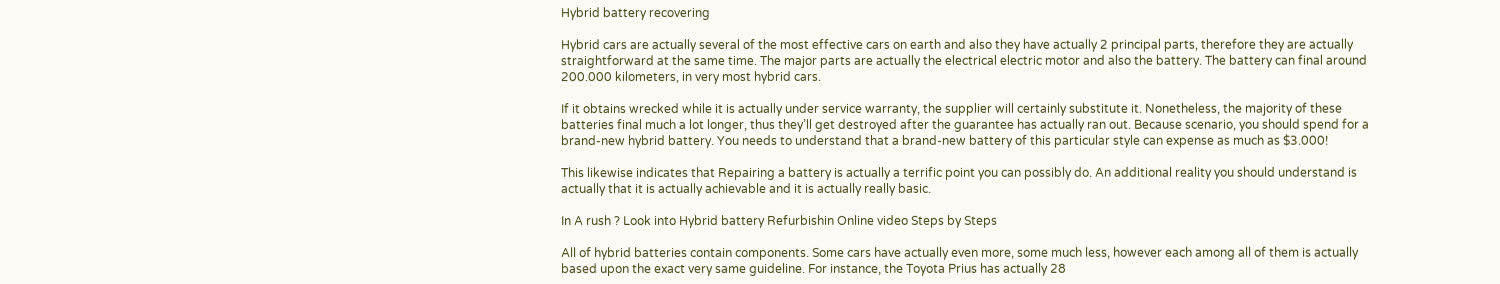Hybrid battery recovering

Hybrid cars are actually several of the most effective cars on earth and also they have actually 2 principal parts, therefore they are actually straightforward at the same time. The major parts are actually the electrical electric motor and also the battery. The battery can final around 200.000 kilometers, in very most hybrid cars.

If it obtains wrecked while it is actually under service warranty, the supplier will certainly substitute it. Nonetheless, the majority of these batteries final much a lot longer, thus they’ll get destroyed after the guarantee has actually ran out. Because scenario, you should spend for a brand-new hybrid battery. You needs to understand that a brand-new battery of this particular style can expense as much as $3.000!

This likewise indicates that Repairing a battery is actually a terrific point you can possibly do. An additional reality you should understand is actually that it is actually achievable and it is actually really basic.

In A rush ? Look into Hybrid battery Refurbishin Online video Steps by Steps

All of hybrid batteries contain components. Some cars have actually even more, some much less, however each among all of them is actually based upon the exact very same guideline. For instance, the Toyota Prius has actually 28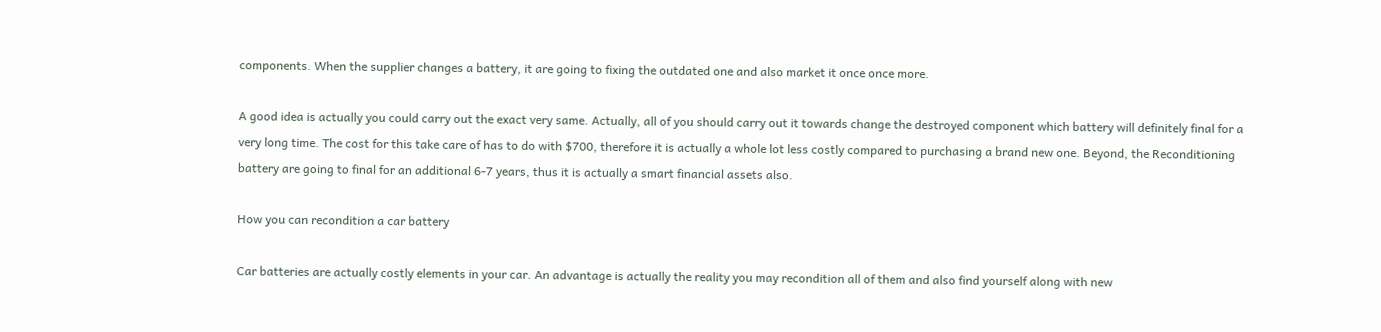components. When the supplier changes a battery, it are going to fixing the outdated one and also market it once once more.

A good idea is actually you could carry out the exact very same. Actually, all of you should carry out it towards change the destroyed component which battery will definitely final for a very long time. The cost for this take care of has to do with $700, therefore it is actually a whole lot less costly compared to purchasing a brand new one. Beyond, the Reconditioning battery are going to final for an additional 6-7 years, thus it is actually a smart financial assets also.

How you can recondition a car battery

Car batteries are actually costly elements in your car. An advantage is actually the reality you may recondition all of them and also find yourself along with new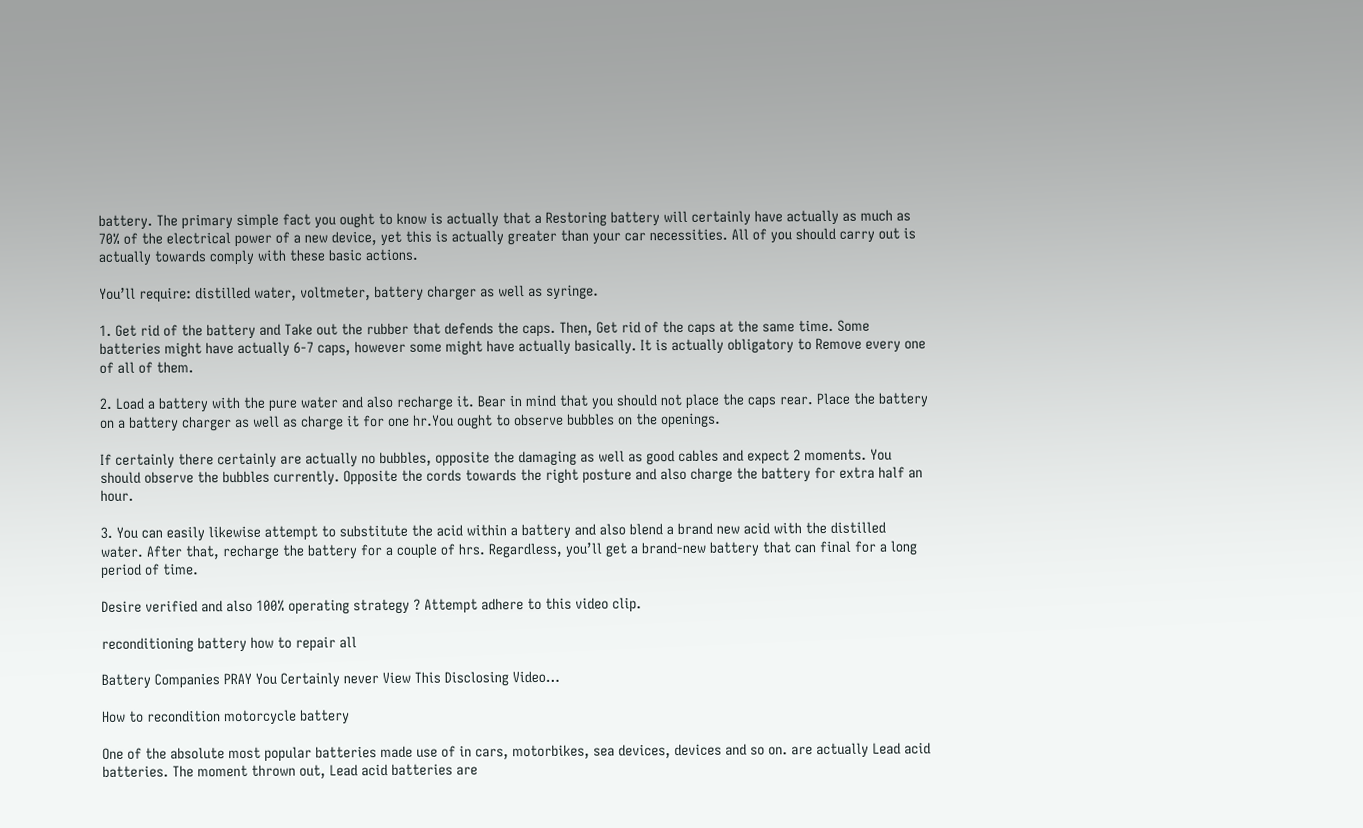battery. The primary simple fact you ought to know is actually that a Restoring battery will certainly have actually as much as 70% of the electrical power of a new device, yet this is actually greater than your car necessities. All of you should carry out is actually towards comply with these basic actions.

You’ll require: distilled water, voltmeter, battery charger as well as syringe.

1. Get rid of the battery and Take out the rubber that defends the caps. Then, Get rid of the caps at the same time. Some batteries might have actually 6-7 caps, however some might have actually basically. It is actually obligatory to Remove every one of all of them.

2. Load a battery with the pure water and also recharge it. Bear in mind that you should not place the caps rear. Place the battery on a battery charger as well as charge it for one hr.You ought to observe bubbles on the openings.

If certainly there certainly are actually no bubbles, opposite the damaging as well as good cables and expect 2 moments. You should observe the bubbles currently. Opposite the cords towards the right posture and also charge the battery for extra half an hour.

3. You can easily likewise attempt to substitute the acid within a battery and also blend a brand new acid with the distilled water. After that, recharge the battery for a couple of hrs. Regardless, you’ll get a brand-new battery that can final for a long period of time.

Desire verified and also 100% operating strategy ? Attempt adhere to this video clip.

reconditioning battery how to repair all

Battery Companies PRAY You Certainly never View This Disclosing Video…

How to recondition motorcycle battery

One of the absolute most popular batteries made use of in cars, motorbikes, sea devices, devices and so on. are actually Lead acid batteries. The moment thrown out, Lead acid batteries are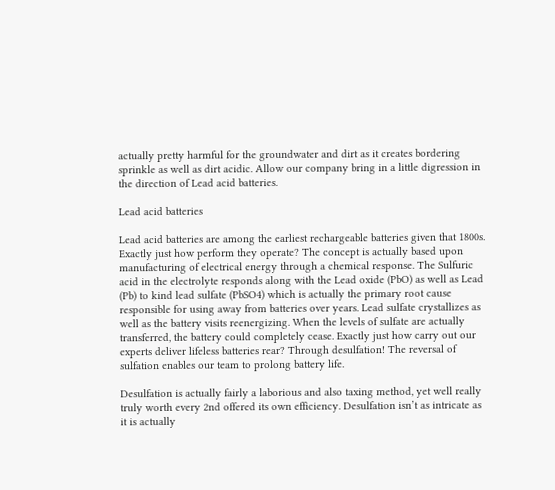actually pretty harmful for the groundwater and dirt as it creates bordering sprinkle as well as dirt acidic. Allow our company bring in a little digression in the direction of Lead acid batteries.

Lead acid batteries

Lead acid batteries are among the earliest rechargeable batteries given that 1800s. Exactly just how perform they operate? The concept is actually based upon manufacturing of electrical energy through a chemical response. The Sulfuric acid in the electrolyte responds along with the Lead oxide (PbO) as well as Lead (Pb) to kind lead sulfate (PbSO4) which is actually the primary root cause responsible for using away from batteries over years. Lead sulfate crystallizes as well as the battery visits reenergizing. When the levels of sulfate are actually transferred, the battery could completely cease. Exactly just how carry out our experts deliver lifeless batteries rear? Through desulfation! The reversal of sulfation enables our team to prolong battery life.

Desulfation is actually fairly a laborious and also taxing method, yet well really truly worth every 2nd offered its own efficiency. Desulfation isn’t as intricate as it is actually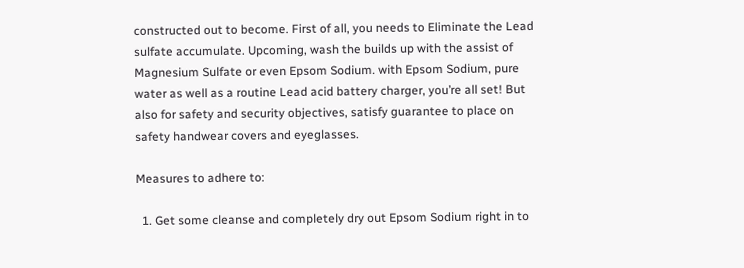constructed out to become. First of all, you needs to Eliminate the Lead sulfate accumulate. Upcoming, wash the builds up with the assist of Magnesium Sulfate or even Epsom Sodium. with Epsom Sodium, pure water as well as a routine Lead acid battery charger, you’re all set! But also for safety and security objectives, satisfy guarantee to place on safety handwear covers and eyeglasses.

Measures to adhere to:

  1. Get some cleanse and completely dry out Epsom Sodium right in to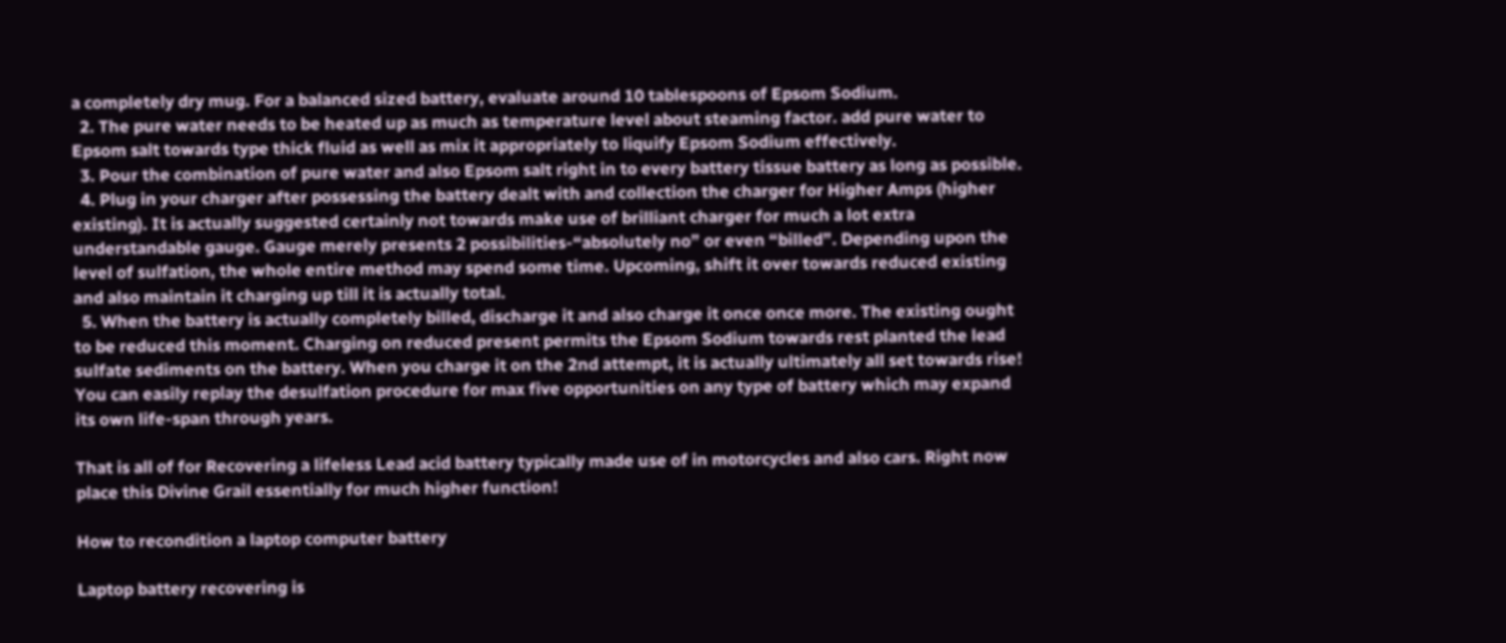a completely dry mug. For a balanced sized battery, evaluate around 10 tablespoons of Epsom Sodium.
  2. The pure water needs to be heated up as much as temperature level about steaming factor. add pure water to Epsom salt towards type thick fluid as well as mix it appropriately to liquify Epsom Sodium effectively.
  3. Pour the combination of pure water and also Epsom salt right in to every battery tissue battery as long as possible.
  4. Plug in your charger after possessing the battery dealt with and collection the charger for Higher Amps (higher existing). It is actually suggested certainly not towards make use of brilliant charger for much a lot extra understandable gauge. Gauge merely presents 2 possibilities-“absolutely no” or even “billed”. Depending upon the level of sulfation, the whole entire method may spend some time. Upcoming, shift it over towards reduced existing and also maintain it charging up till it is actually total.
  5. When the battery is actually completely billed, discharge it and also charge it once once more. The existing ought to be reduced this moment. Charging on reduced present permits the Epsom Sodium towards rest planted the lead sulfate sediments on the battery. When you charge it on the 2nd attempt, it is actually ultimately all set towards rise! You can easily replay the desulfation procedure for max five opportunities on any type of battery which may expand its own life-span through years.

That is all of for Recovering a lifeless Lead acid battery typically made use of in motorcycles and also cars. Right now place this Divine Grail essentially for much higher function!

How to recondition a laptop computer battery

Laptop battery recovering is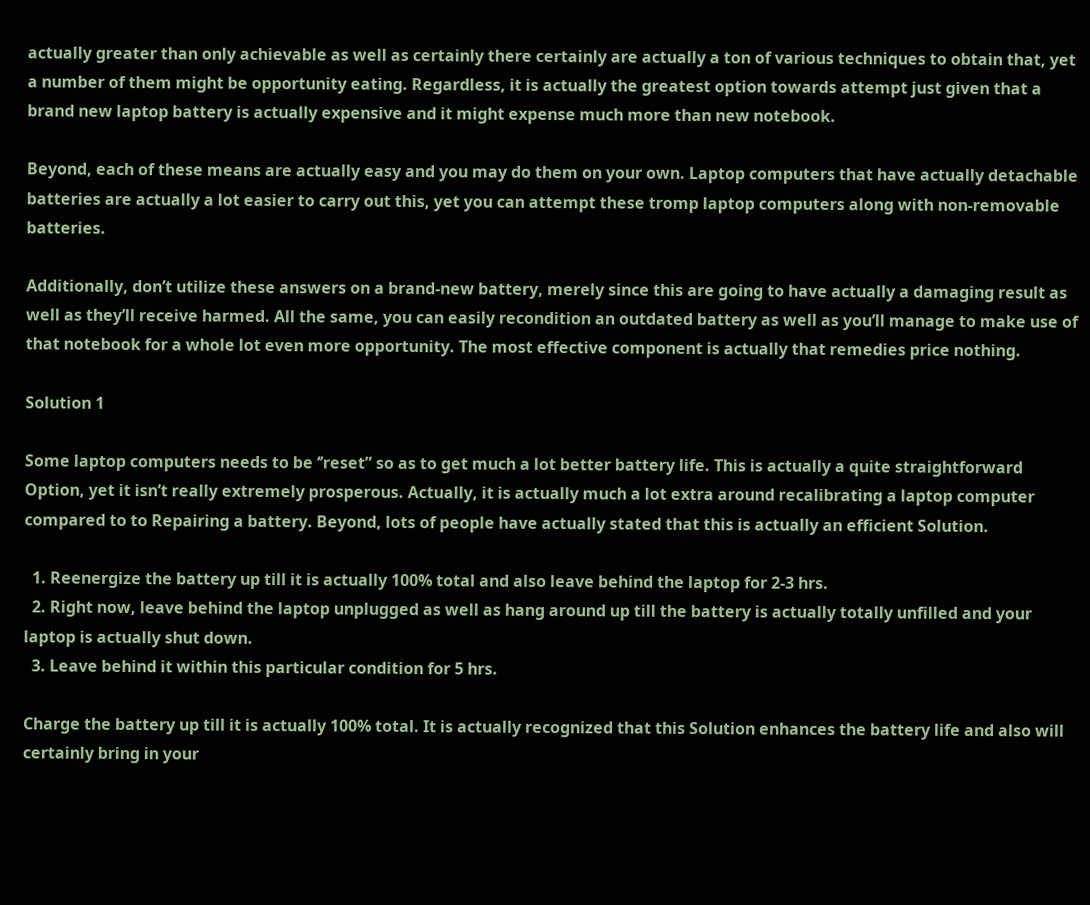actually greater than only achievable as well as certainly there certainly are actually a ton of various techniques to obtain that, yet a number of them might be opportunity eating. Regardless, it is actually the greatest option towards attempt just given that a brand new laptop battery is actually expensive and it might expense much more than new notebook.

Beyond, each of these means are actually easy and you may do them on your own. Laptop computers that have actually detachable batteries are actually a lot easier to carry out this, yet you can attempt these tromp laptop computers along with non-removable batteries.

Additionally, don’t utilize these answers on a brand-new battery, merely since this are going to have actually a damaging result as well as they’ll receive harmed. All the same, you can easily recondition an outdated battery as well as you’ll manage to make use of that notebook for a whole lot even more opportunity. The most effective component is actually that remedies price nothing.

Solution 1

Some laptop computers needs to be ‘’reset” so as to get much a lot better battery life. This is actually a quite straightforward Option, yet it isn’t really extremely prosperous. Actually, it is actually much a lot extra around recalibrating a laptop computer compared to to Repairing a battery. Beyond, lots of people have actually stated that this is actually an efficient Solution.

  1. Reenergize the battery up till it is actually 100% total and also leave behind the laptop for 2-3 hrs.
  2. Right now, leave behind the laptop unplugged as well as hang around up till the battery is actually totally unfilled and your laptop is actually shut down.
  3. Leave behind it within this particular condition for 5 hrs.

Charge the battery up till it is actually 100% total. It is actually recognized that this Solution enhances the battery life and also will certainly bring in your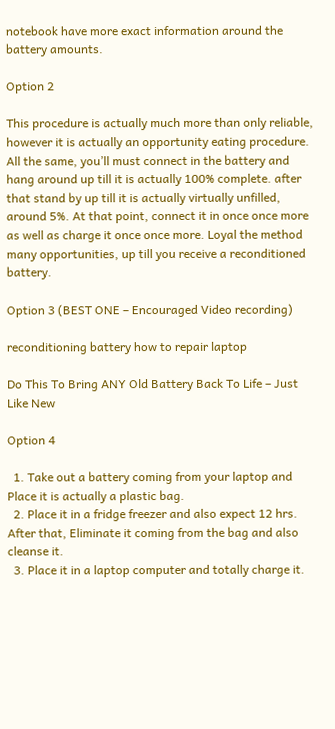notebook have more exact information around the battery amounts.

Option 2

This procedure is actually much more than only reliable, however it is actually an opportunity eating procedure. All the same, you’ll must connect in the battery and hang around up till it is actually 100% complete. after that stand by up till it is actually virtually unfilled, around 5%. At that point, connect it in once once more as well as charge it once once more. Loyal the method many opportunities, up till you receive a reconditioned battery.

Option 3 (BEST ONE – Encouraged Video recording)

reconditioning battery how to repair laptop

Do This To Bring ANY Old Battery Back To Life – Just Like New

Option 4

  1. Take out a battery coming from your laptop and Place it is actually a plastic bag.
  2. Place it in a fridge freezer and also expect 12 hrs. After that, Eliminate it coming from the bag and also cleanse it.
  3. Place it in a laptop computer and totally charge it.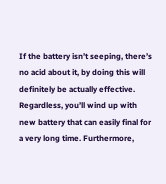If the battery isn’t seeping, there’s no acid about it, by doing this will definitely be actually effective. Regardless, you’ll wind up with new battery that can easily final for a very long time. Furthermore,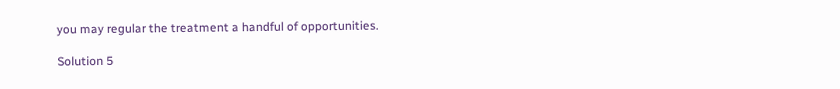you may regular the treatment a handful of opportunities.

Solution 5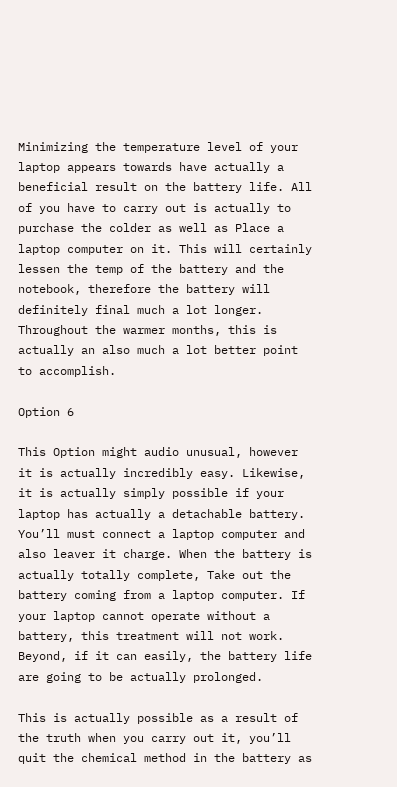Minimizing the temperature level of your laptop appears towards have actually a beneficial result on the battery life. All of you have to carry out is actually to purchase the colder as well as Place a laptop computer on it. This will certainly lessen the temp of the battery and the notebook, therefore the battery will definitely final much a lot longer. Throughout the warmer months, this is actually an also much a lot better point to accomplish.

Option 6

This Option might audio unusual, however it is actually incredibly easy. Likewise, it is actually simply possible if your laptop has actually a detachable battery. You’ll must connect a laptop computer and also leaver it charge. When the battery is actually totally complete, Take out the battery coming from a laptop computer. If your laptop cannot operate without a battery, this treatment will not work. Beyond, if it can easily, the battery life are going to be actually prolonged.

This is actually possible as a result of the truth when you carry out it, you’ll quit the chemical method in the battery as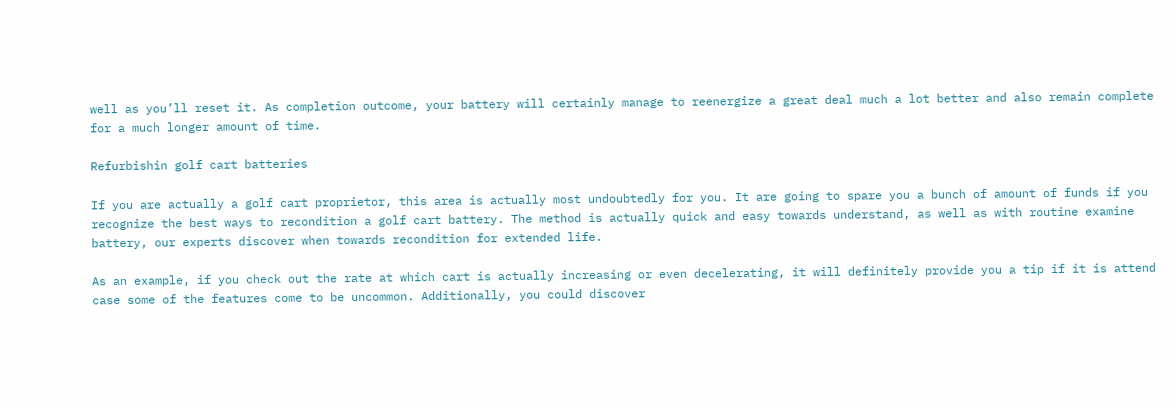well as you’ll reset it. As completion outcome, your battery will certainly manage to reenergize a great deal much a lot better and also remain complete for a much longer amount of time.

Refurbishin golf cart batteries

If you are actually a golf cart proprietor, this area is actually most undoubtedly for you. It are going to spare you a bunch of amount of funds if you recognize the best ways to recondition a golf cart battery. The method is actually quick and easy towards understand, as well as with routine examine battery, our experts discover when towards recondition for extended life.

As an example, if you check out the rate at which cart is actually increasing or even decelerating, it will definitely provide you a tip if it is attend case some of the features come to be uncommon. Additionally, you could discover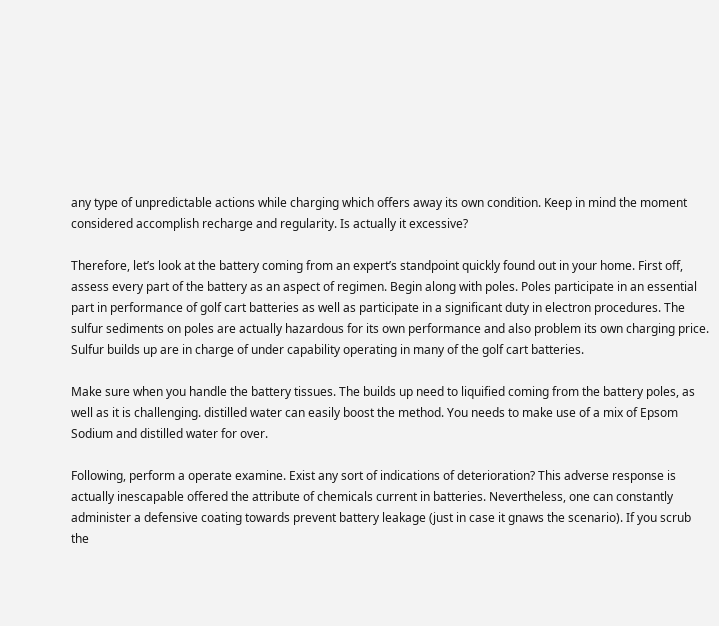any type of unpredictable actions while charging which offers away its own condition. Keep in mind the moment considered accomplish recharge and regularity. Is actually it excessive?

Therefore, let’s look at the battery coming from an expert’s standpoint quickly found out in your home. First off, assess every part of the battery as an aspect of regimen. Begin along with poles. Poles participate in an essential part in performance of golf cart batteries as well as participate in a significant duty in electron procedures. The sulfur sediments on poles are actually hazardous for its own performance and also problem its own charging price. Sulfur builds up are in charge of under capability operating in many of the golf cart batteries.

Make sure when you handle the battery tissues. The builds up need to liquified coming from the battery poles, as well as it is challenging. distilled water can easily boost the method. You needs to make use of a mix of Epsom Sodium and distilled water for over.

Following, perform a operate examine. Exist any sort of indications of deterioration? This adverse response is actually inescapable offered the attribute of chemicals current in batteries. Nevertheless, one can constantly administer a defensive coating towards prevent battery leakage (just in case it gnaws the scenario). If you scrub the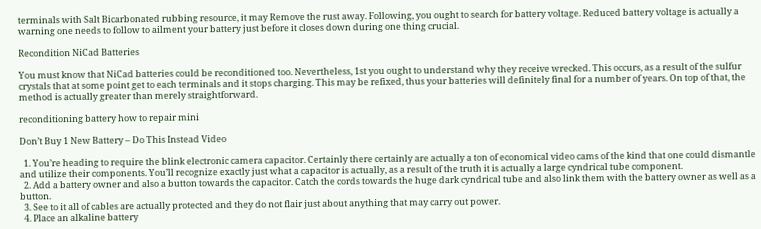terminals with Salt Bicarbonated rubbing resource, it may Remove the rust away. Following, you ought to search for battery voltage. Reduced battery voltage is actually a warning one needs to follow to ailment your battery just before it closes down during one thing crucial.

Recondition NiCad Batteries

You must know that NiCad batteries could be reconditioned too. Nevertheless, 1st you ought to understand why they receive wrecked. This occurs, as a result of the sulfur crystals that at some point get to each terminals and it stops charging. This may be refixed, thus your batteries will definitely final for a number of years. On top of that, the method is actually greater than merely straightforward.

reconditioning battery how to repair mini

Don’t Buy 1 New Battery – Do This Instead Video

  1. You’re heading to require the blink electronic camera capacitor. Certainly there certainly are actually a ton of economical video cams of the kind that one could dismantle and utilize their components. You’ll recognize exactly just what a capacitor is actually, as a result of the truth it is actually a large cyndrical tube component.
  2. Add a battery owner and also a button towards the capacitor. Catch the cords towards the huge dark cyndrical tube and also link them with the battery owner as well as a button.
  3. See to it all of cables are actually protected and they do not flair just about anything that may carry out power.
  4. Place an alkaline battery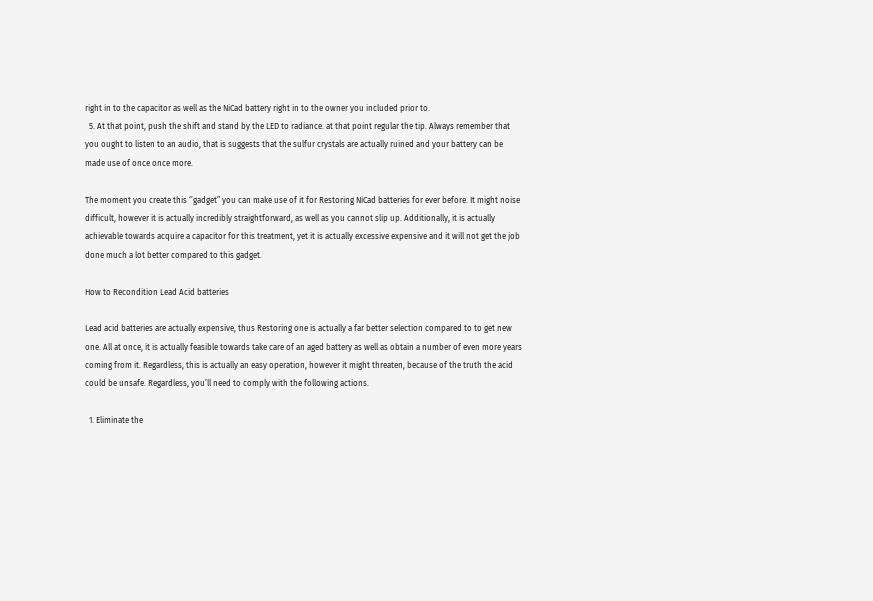right in to the capacitor as well as the NiCad battery right in to the owner you included prior to.
  5. At that point, push the shift and stand by the LED to radiance. at that point regular the tip. Always remember that you ought to listen to an audio, that is suggests that the sulfur crystals are actually ruined and your battery can be made use of once once more.

The moment you create this ‘’gadget” you can make use of it for Restoring NiCad batteries for ever before. It might noise difficult, however it is actually incredibly straightforward, as well as you cannot slip up. Additionally, it is actually achievable towards acquire a capacitor for this treatment, yet it is actually excessive expensive and it will not get the job done much a lot better compared to this gadget.

How to Recondition Lead Acid batteries

Lead acid batteries are actually expensive, thus Restoring one is actually a far better selection compared to to get new one. All at once, it is actually feasible towards take care of an aged battery as well as obtain a number of even more years coming from it. Regardless, this is actually an easy operation, however it might threaten, because of the truth the acid could be unsafe. Regardless, you’ll need to comply with the following actions.

  1. Eliminate the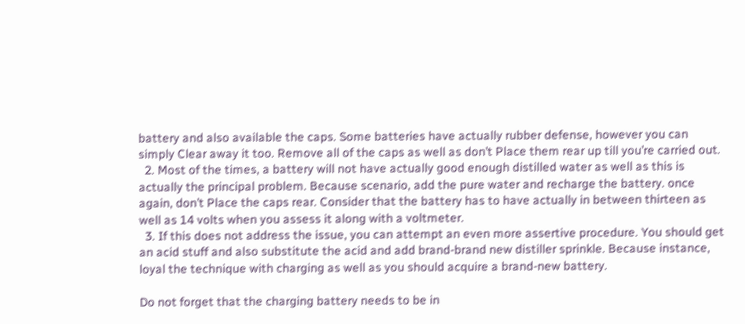battery and also available the caps. Some batteries have actually rubber defense, however you can simply Clear away it too. Remove all of the caps as well as don’t Place them rear up till you’re carried out.
  2. Most of the times, a battery will not have actually good enough distilled water as well as this is actually the principal problem. Because scenario, add the pure water and recharge the battery. once again, don’t Place the caps rear. Consider that the battery has to have actually in between thirteen as well as 14 volts when you assess it along with a voltmeter.
  3. If this does not address the issue, you can attempt an even more assertive procedure. You should get an acid stuff and also substitute the acid and add brand-brand new distiller sprinkle. Because instance, loyal the technique with charging as well as you should acquire a brand-new battery.

Do not forget that the charging battery needs to be in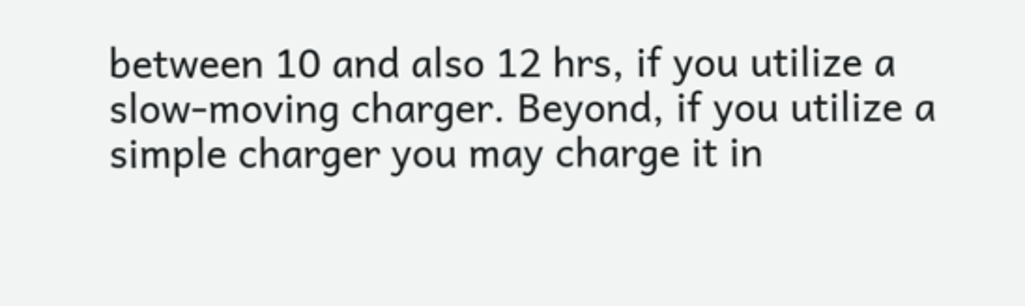between 10 and also 12 hrs, if you utilize a slow-moving charger. Beyond, if you utilize a simple charger you may charge it in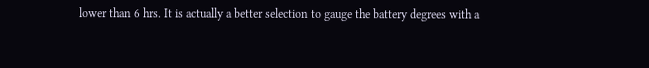lower than 6 hrs. It is actually a better selection to gauge the battery degrees with a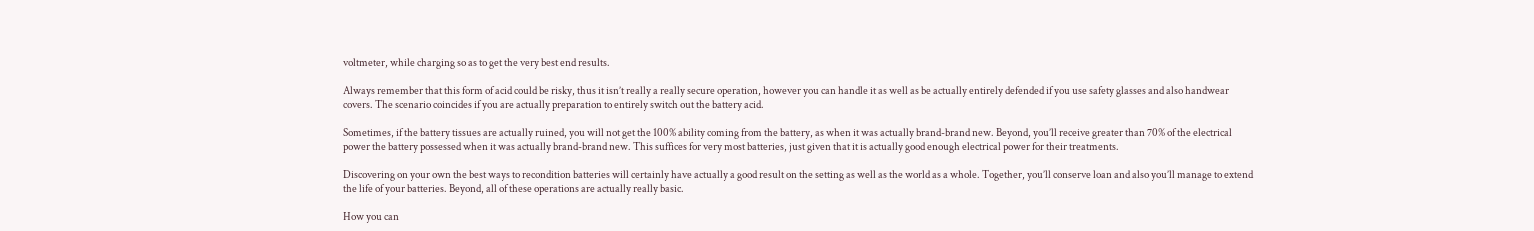voltmeter, while charging so as to get the very best end results.

Always remember that this form of acid could be risky, thus it isn’t really a really secure operation, however you can handle it as well as be actually entirely defended if you use safety glasses and also handwear covers. The scenario coincides if you are actually preparation to entirely switch out the battery acid.

Sometimes, if the battery tissues are actually ruined, you will not get the 100% ability coming from the battery, as when it was actually brand-brand new. Beyond, you’ll receive greater than 70% of the electrical power the battery possessed when it was actually brand-brand new. This suffices for very most batteries, just given that it is actually good enough electrical power for their treatments.

Discovering on your own the best ways to recondition batteries will certainly have actually a good result on the setting as well as the world as a whole. Together, you’ll conserve loan and also you’ll manage to extend the life of your batteries. Beyond, all of these operations are actually really basic.

How you can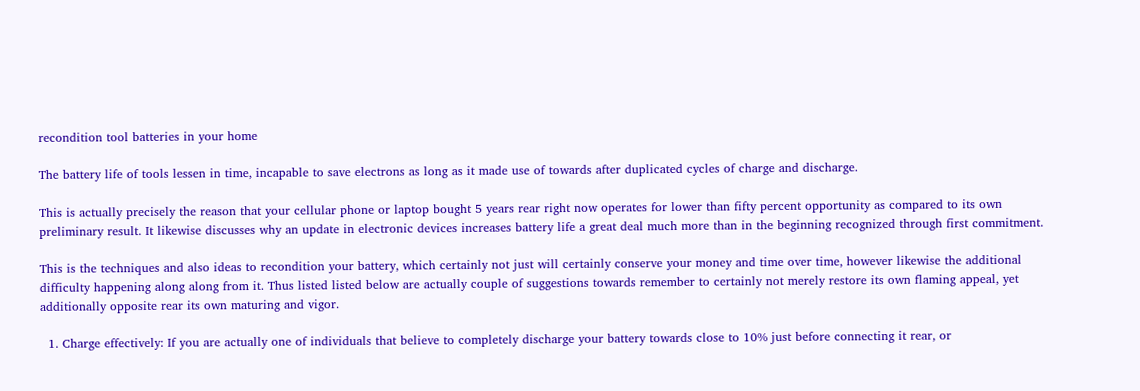recondition tool batteries in your home

The battery life of tools lessen in time, incapable to save electrons as long as it made use of towards after duplicated cycles of charge and discharge.

This is actually precisely the reason that your cellular phone or laptop bought 5 years rear right now operates for lower than fifty percent opportunity as compared to its own preliminary result. It likewise discusses why an update in electronic devices increases battery life a great deal much more than in the beginning recognized through first commitment.

This is the techniques and also ideas to recondition your battery, which certainly not just will certainly conserve your money and time over time, however likewise the additional difficulty happening along along from it. Thus listed listed below are actually couple of suggestions towards remember to certainly not merely restore its own flaming appeal, yet additionally opposite rear its own maturing and vigor.

  1. Charge effectively: If you are actually one of individuals that believe to completely discharge your battery towards close to 10% just before connecting it rear, or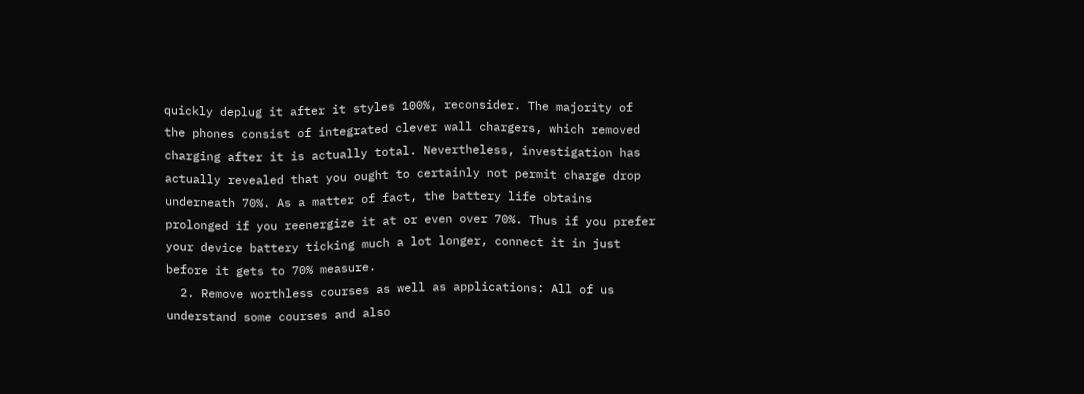quickly deplug it after it styles 100%, reconsider. The majority of the phones consist of integrated clever wall chargers, which removed charging after it is actually total. Nevertheless, investigation has actually revealed that you ought to certainly not permit charge drop underneath 70%. As a matter of fact, the battery life obtains prolonged if you reenergize it at or even over 70%. Thus if you prefer your device battery ticking much a lot longer, connect it in just before it gets to 70% measure.
  2. Remove worthless courses as well as applications: All of us understand some courses and also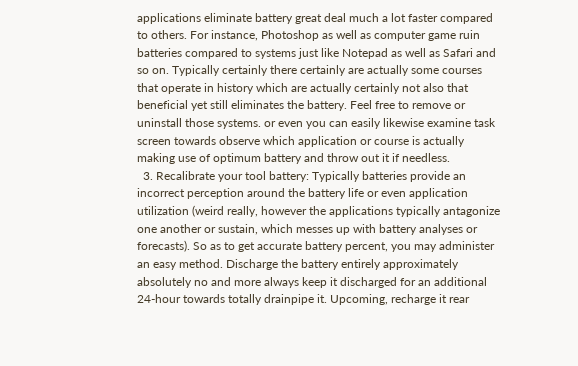applications eliminate battery great deal much a lot faster compared to others. For instance, Photoshop as well as computer game ruin batteries compared to systems just like Notepad as well as Safari and so on. Typically certainly there certainly are actually some courses that operate in history which are actually certainly not also that beneficial yet still eliminates the battery. Feel free to remove or uninstall those systems. or even you can easily likewise examine task screen towards observe which application or course is actually making use of optimum battery and throw out it if needless.
  3. Recalibrate your tool battery: Typically batteries provide an incorrect perception around the battery life or even application utilization (weird really, however the applications typically antagonize one another or sustain, which messes up with battery analyses or forecasts). So as to get accurate battery percent, you may administer an easy method. Discharge the battery entirely approximately absolutely no and more always keep it discharged for an additional 24-hour towards totally drainpipe it. Upcoming, recharge it rear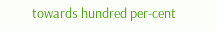towards hundred per-cent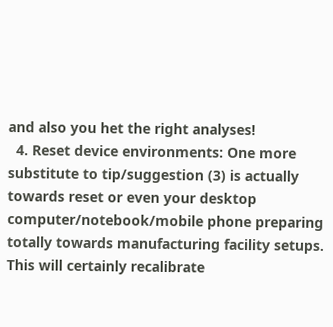and also you het the right analyses!
  4. Reset device environments: One more substitute to tip/suggestion (3) is actually towards reset or even your desktop computer/notebook/mobile phone preparing totally towards manufacturing facility setups. This will certainly recalibrate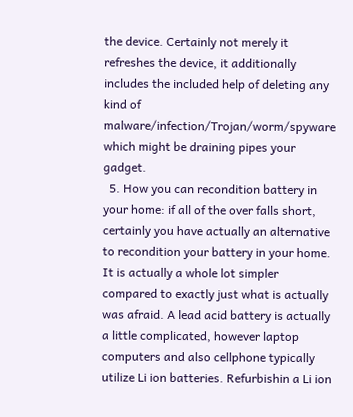the device. Certainly not merely it refreshes the device, it additionally includes the included help of deleting any kind of malware/infection/Trojan/worm/spyware which might be draining pipes your gadget.
  5. How you can recondition battery in your home: if all of the over falls short, certainly you have actually an alternative to recondition your battery in your home. It is actually a whole lot simpler compared to exactly just what is actually was afraid. A lead acid battery is actually a little complicated, however laptop computers and also cellphone typically utilize Li ion batteries. Refurbishin a Li ion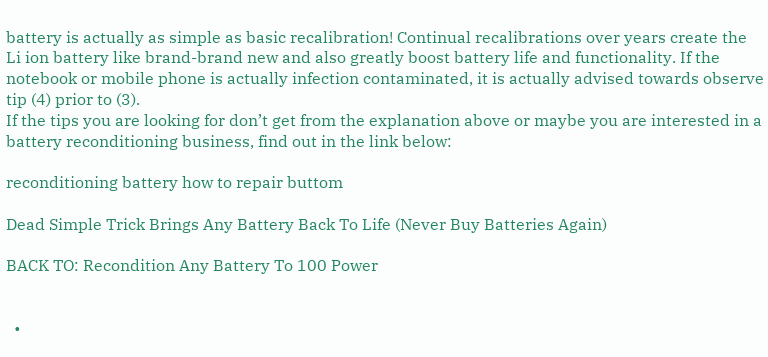battery is actually as simple as basic recalibration! Continual recalibrations over years create the Li ion battery like brand-brand new and also greatly boost battery life and functionality. If the notebook or mobile phone is actually infection contaminated, it is actually advised towards observe tip (4) prior to (3).
If the tips you are looking for don’t get from the explanation above or maybe you are interested in a battery reconditioning business, find out in the link below:

reconditioning battery how to repair buttom

Dead Simple Trick Brings Any Battery Back To Life (Never Buy Batteries Again)

BACK TO: Recondition Any Battery To 100 Power


  •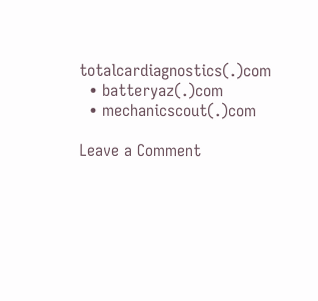totalcardiagnostics(.)com
  • batteryaz(.)com
  • mechanicscout(.)com

Leave a Comment